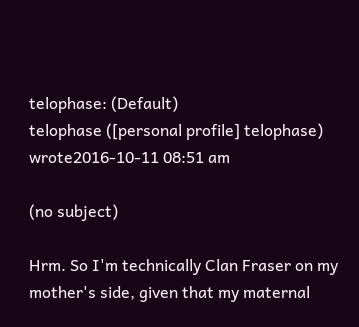telophase: (Default)
telophase ([personal profile] telophase) wrote2016-10-11 08:51 am

(no subject)

Hrm. So I'm technically Clan Fraser on my mother's side, given that my maternal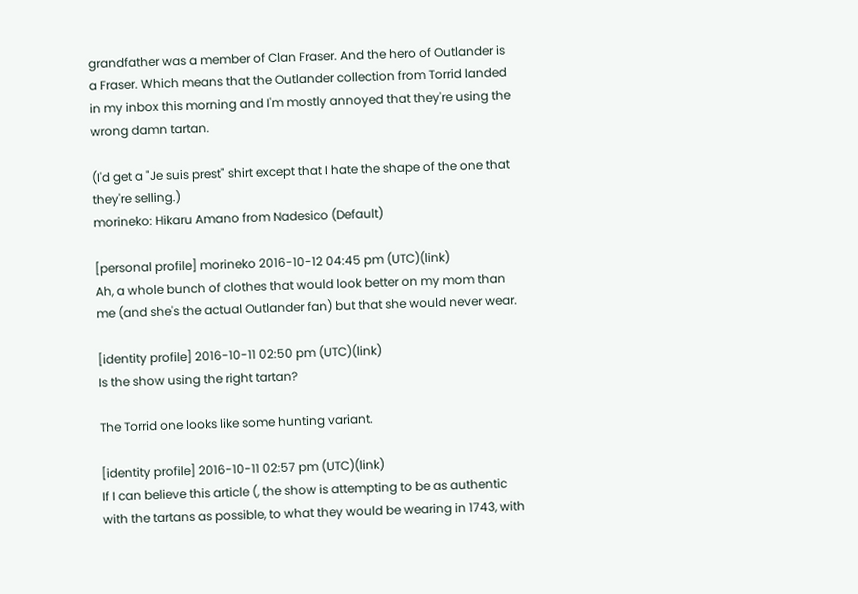grandfather was a member of Clan Fraser. And the hero of Outlander is a Fraser. Which means that the Outlander collection from Torrid landed in my inbox this morning and I'm mostly annoyed that they're using the wrong damn tartan.

(I'd get a "Je suis prest" shirt except that I hate the shape of the one that they're selling.)
morineko: Hikaru Amano from Nadesico (Default)

[personal profile] morineko 2016-10-12 04:45 pm (UTC)(link)
Ah, a whole bunch of clothes that would look better on my mom than me (and she's the actual Outlander fan) but that she would never wear.

[identity profile] 2016-10-11 02:50 pm (UTC)(link)
Is the show using the right tartan?

The Torrid one looks like some hunting variant.

[identity profile] 2016-10-11 02:57 pm (UTC)(link)
If I can believe this article (, the show is attempting to be as authentic with the tartans as possible, to what they would be wearing in 1743, with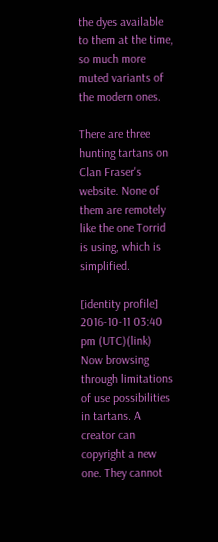the dyes available to them at the time, so much more muted variants of the modern ones.

There are three hunting tartans on Clan Fraser's website. None of them are remotely like the one Torrid is using, which is simplified.

[identity profile] 2016-10-11 03:40 pm (UTC)(link)
Now browsing through limitations of use possibilities in tartans. A creator can copyright a new one. They cannot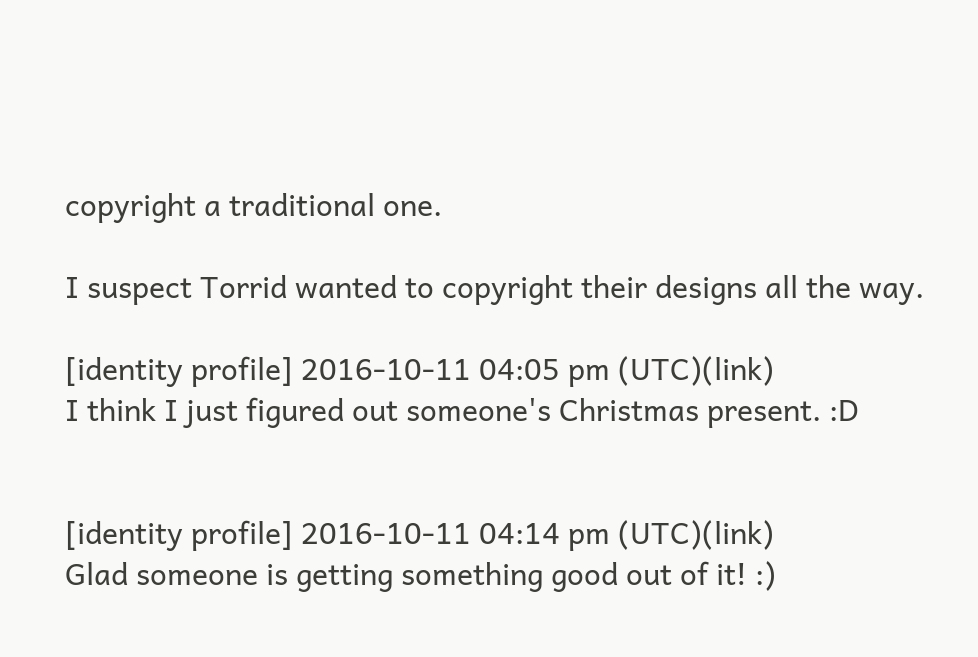copyright a traditional one.

I suspect Torrid wanted to copyright their designs all the way.

[identity profile] 2016-10-11 04:05 pm (UTC)(link)
I think I just figured out someone's Christmas present. :D


[identity profile] 2016-10-11 04:14 pm (UTC)(link)
Glad someone is getting something good out of it! :)